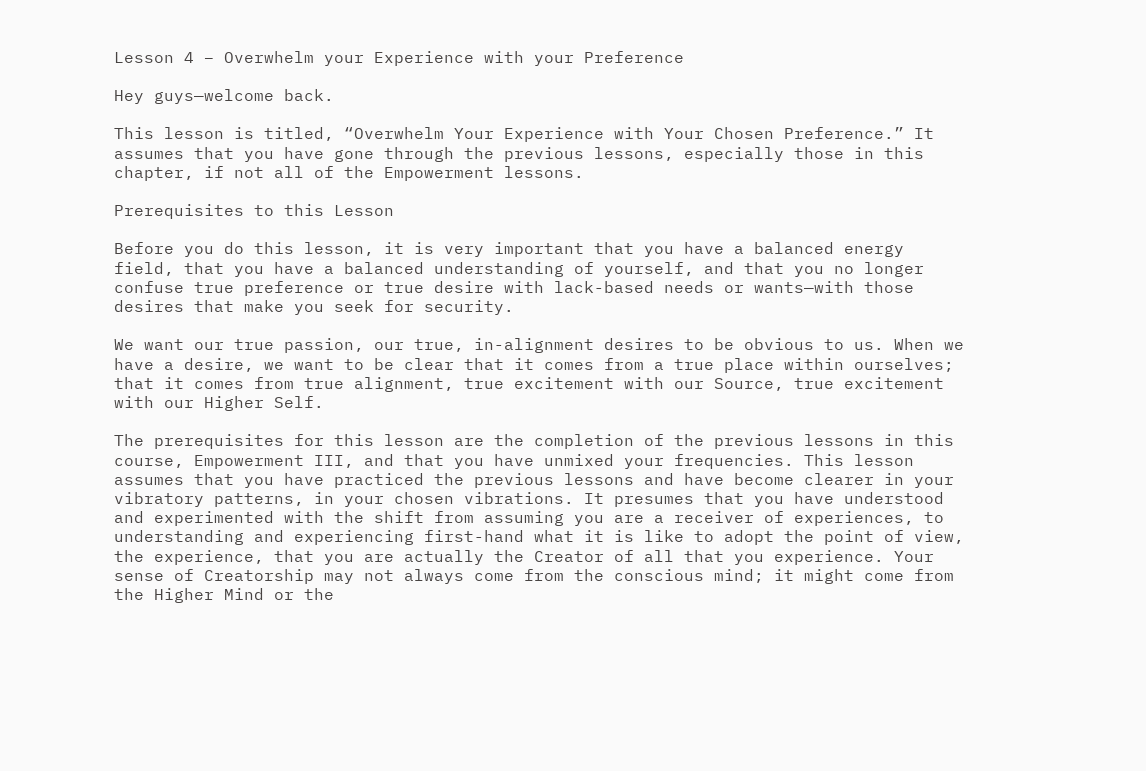Lesson 4 – Overwhelm your Experience with your Preference

Hey guys—welcome back.

This lesson is titled, “Overwhelm Your Experience with Your Chosen Preference.” It assumes that you have gone through the previous lessons, especially those in this chapter, if not all of the Empowerment lessons.

Prerequisites to this Lesson

Before you do this lesson, it is very important that you have a balanced energy field, that you have a balanced understanding of yourself, and that you no longer confuse true preference or true desire with lack-based needs or wants—with those desires that make you seek for security.

We want our true passion, our true, in-alignment desires to be obvious to us. When we have a desire, we want to be clear that it comes from a true place within ourselves; that it comes from true alignment, true excitement with our Source, true excitement with our Higher Self.

The prerequisites for this lesson are the completion of the previous lessons in this course, Empowerment III, and that you have unmixed your frequencies. This lesson assumes that you have practiced the previous lessons and have become clearer in your vibratory patterns, in your chosen vibrations. It presumes that you have understood and experimented with the shift from assuming you are a receiver of experiences, to understanding and experiencing first-hand what it is like to adopt the point of view, the experience, that you are actually the Creator of all that you experience. Your sense of Creatorship may not always come from the conscious mind; it might come from the Higher Mind or the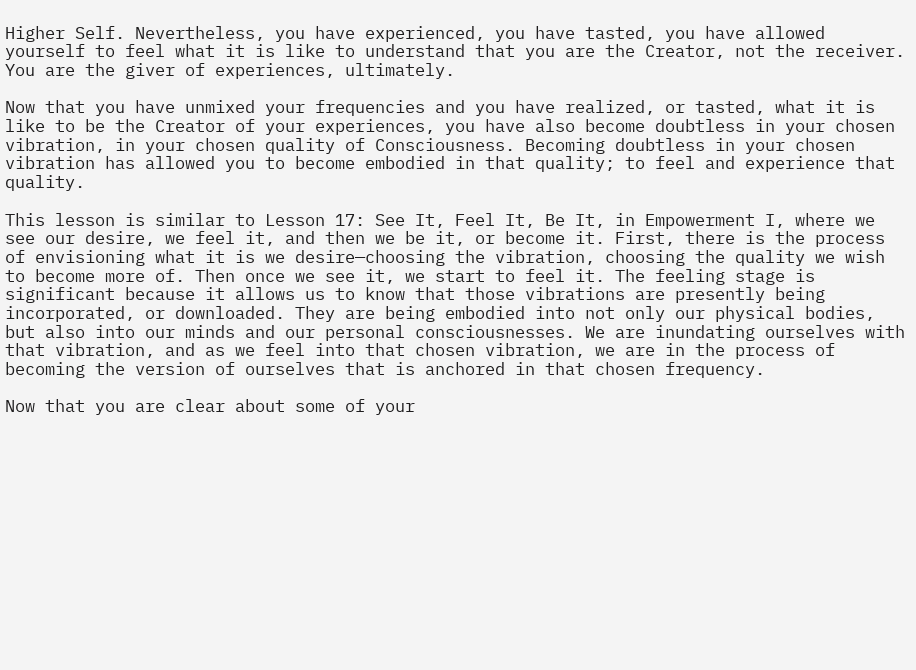Higher Self. Nevertheless, you have experienced, you have tasted, you have allowed yourself to feel what it is like to understand that you are the Creator, not the receiver. You are the giver of experiences, ultimately.

Now that you have unmixed your frequencies and you have realized, or tasted, what it is like to be the Creator of your experiences, you have also become doubtless in your chosen vibration, in your chosen quality of Consciousness. Becoming doubtless in your chosen vibration has allowed you to become embodied in that quality; to feel and experience that quality.

This lesson is similar to Lesson 17: See It, Feel It, Be It, in Empowerment I, where we see our desire, we feel it, and then we be it, or become it. First, there is the process of envisioning what it is we desire—choosing the vibration, choosing the quality we wish to become more of. Then once we see it, we start to feel it. The feeling stage is significant because it allows us to know that those vibrations are presently being incorporated, or downloaded. They are being embodied into not only our physical bodies, but also into our minds and our personal consciousnesses. We are inundating ourselves with that vibration, and as we feel into that chosen vibration, we are in the process of becoming the version of ourselves that is anchored in that chosen frequency.

Now that you are clear about some of your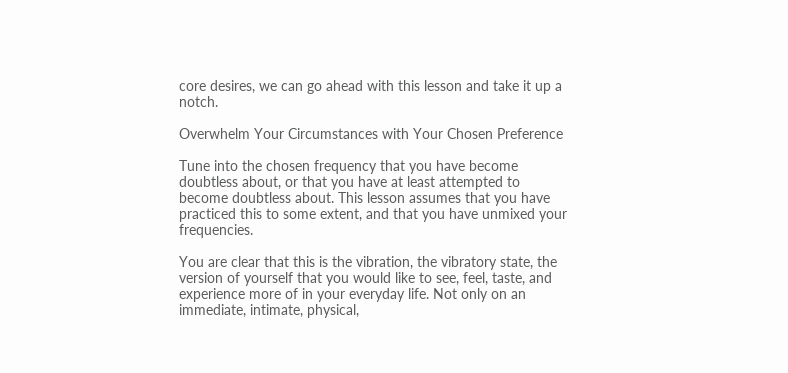core desires, we can go ahead with this lesson and take it up a notch.

Overwhelm Your Circumstances with Your Chosen Preference

Tune into the chosen frequency that you have become doubtless about, or that you have at least attempted to become doubtless about. This lesson assumes that you have practiced this to some extent, and that you have unmixed your frequencies.

You are clear that this is the vibration, the vibratory state, the version of yourself that you would like to see, feel, taste, and experience more of in your everyday life. Not only on an immediate, intimate, physical,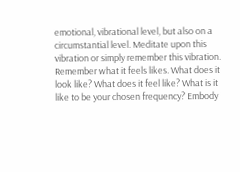emotional, vibrational level, but also on a circumstantial level. Meditate upon this vibration or simply remember this vibration. Remember what it feels likes. What does it look like? What does it feel like? What is it like to be your chosen frequency? Embody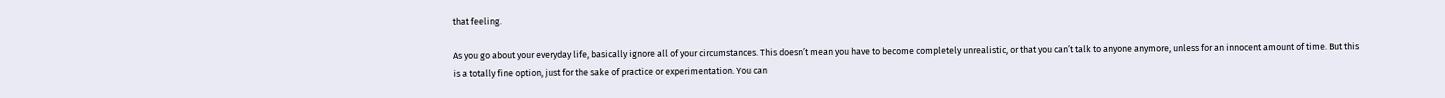that feeling.

As you go about your everyday life, basically ignore all of your circumstances. This doesn’t mean you have to become completely unrealistic, or that you can’t talk to anyone anymore, unless for an innocent amount of time. But this is a totally fine option, just for the sake of practice or experimentation. You can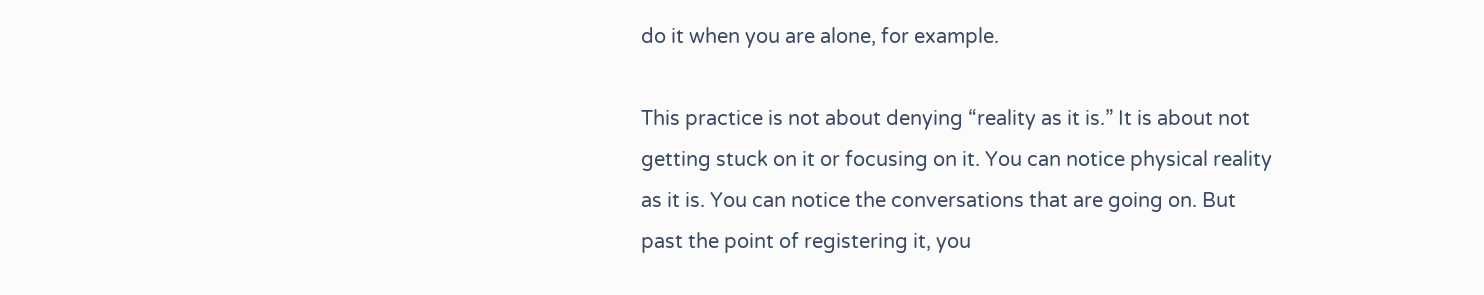do it when you are alone, for example.

This practice is not about denying “reality as it is.” It is about not getting stuck on it or focusing on it. You can notice physical reality as it is. You can notice the conversations that are going on. But past the point of registering it, you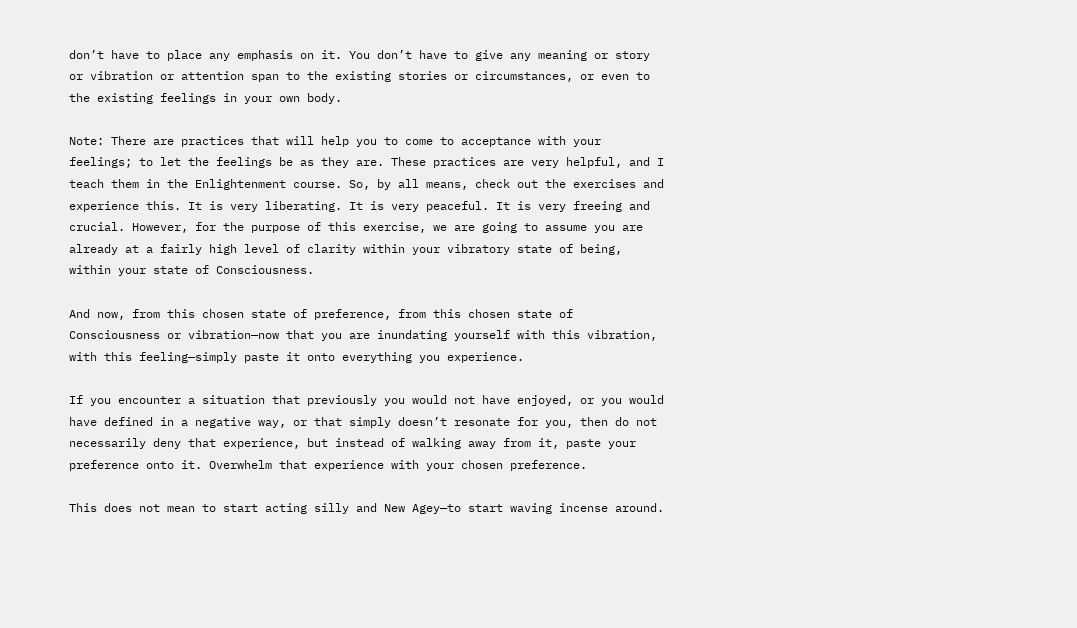don’t have to place any emphasis on it. You don’t have to give any meaning or story or vibration or attention span to the existing stories or circumstances, or even to the existing feelings in your own body.

Note: There are practices that will help you to come to acceptance with your feelings; to let the feelings be as they are. These practices are very helpful, and I teach them in the Enlightenment course. So, by all means, check out the exercises and experience this. It is very liberating. It is very peaceful. It is very freeing and crucial. However, for the purpose of this exercise, we are going to assume you are already at a fairly high level of clarity within your vibratory state of being, within your state of Consciousness.

And now, from this chosen state of preference, from this chosen state of Consciousness or vibration—now that you are inundating yourself with this vibration, with this feeling—simply paste it onto everything you experience.

If you encounter a situation that previously you would not have enjoyed, or you would have defined in a negative way, or that simply doesn’t resonate for you, then do not necessarily deny that experience, but instead of walking away from it, paste your preference onto it. Overwhelm that experience with your chosen preference.

This does not mean to start acting silly and New Agey—to start waving incense around.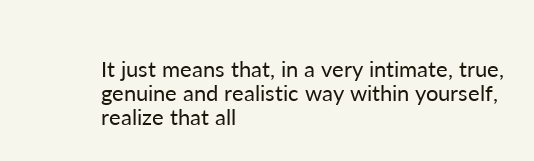It just means that, in a very intimate, true, genuine and realistic way within yourself, realize that all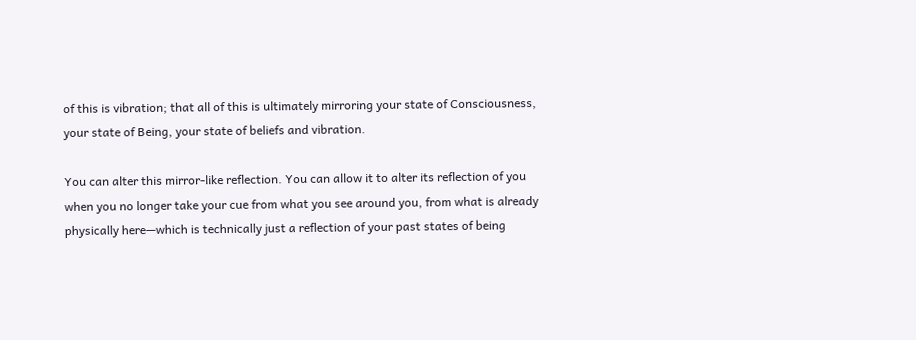of this is vibration; that all of this is ultimately mirroring your state of Consciousness, your state of Being, your state of beliefs and vibration.

You can alter this mirror-like reflection. You can allow it to alter its reflection of you when you no longer take your cue from what you see around you, from what is already physically here—which is technically just a reflection of your past states of being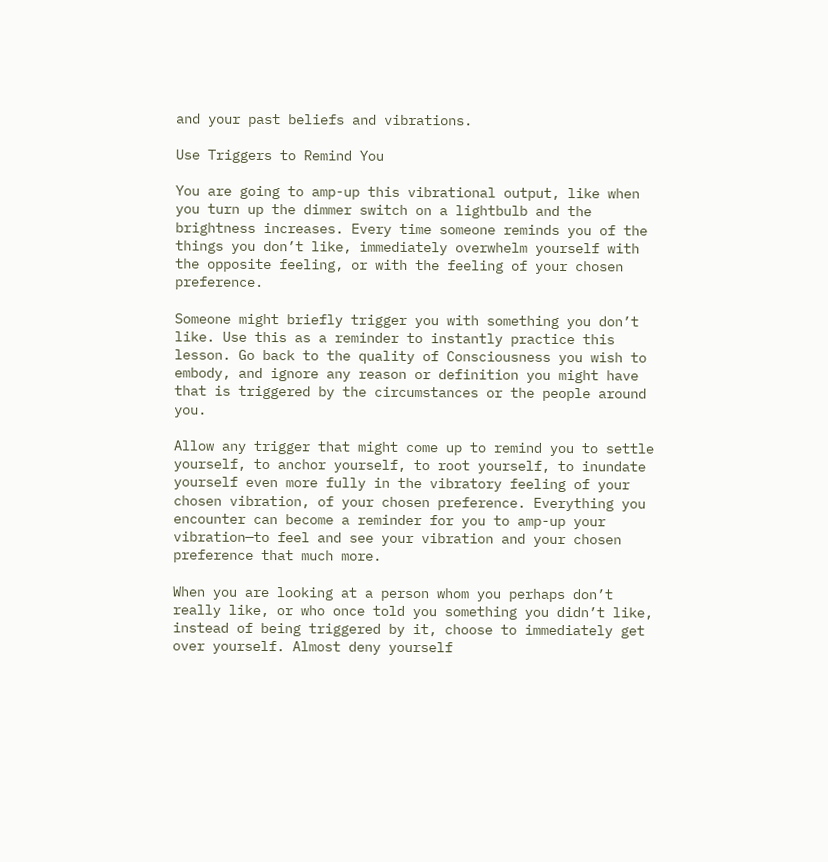and your past beliefs and vibrations.

Use Triggers to Remind You

You are going to amp-up this vibrational output, like when you turn up the dimmer switch on a lightbulb and the brightness increases. Every time someone reminds you of the things you don’t like, immediately overwhelm yourself with the opposite feeling, or with the feeling of your chosen preference.

Someone might briefly trigger you with something you don’t like. Use this as a reminder to instantly practice this lesson. Go back to the quality of Consciousness you wish to embody, and ignore any reason or definition you might have that is triggered by the circumstances or the people around you.

Allow any trigger that might come up to remind you to settle yourself, to anchor yourself, to root yourself, to inundate yourself even more fully in the vibratory feeling of your chosen vibration, of your chosen preference. Everything you encounter can become a reminder for you to amp-up your vibration—to feel and see your vibration and your chosen preference that much more.

When you are looking at a person whom you perhaps don’t really like, or who once told you something you didn’t like, instead of being triggered by it, choose to immediately get over yourself. Almost deny yourself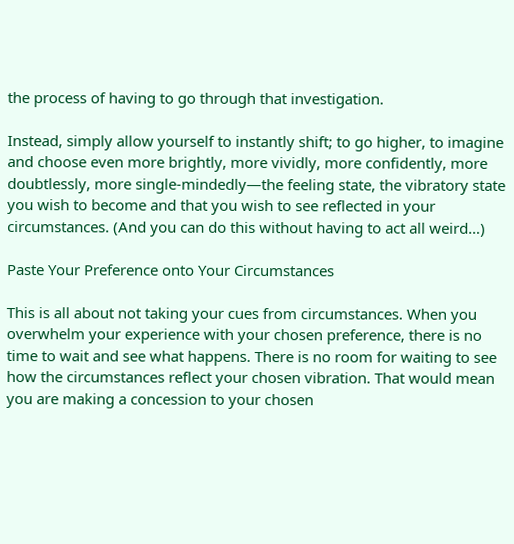the process of having to go through that investigation.

Instead, simply allow yourself to instantly shift; to go higher, to imagine and choose even more brightly, more vividly, more confidently, more doubtlessly, more single-mindedly—the feeling state, the vibratory state you wish to become and that you wish to see reflected in your circumstances. (And you can do this without having to act all weird…)

Paste Your Preference onto Your Circumstances

This is all about not taking your cues from circumstances. When you overwhelm your experience with your chosen preference, there is no time to wait and see what happens. There is no room for waiting to see how the circumstances reflect your chosen vibration. That would mean you are making a concession to your chosen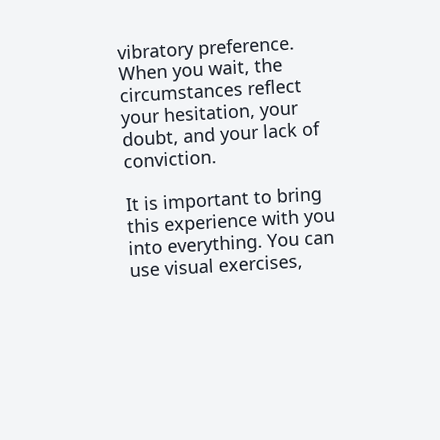vibratory preference. When you wait, the circumstances reflect your hesitation, your doubt, and your lack of conviction.

It is important to bring this experience with you into everything. You can use visual exercises,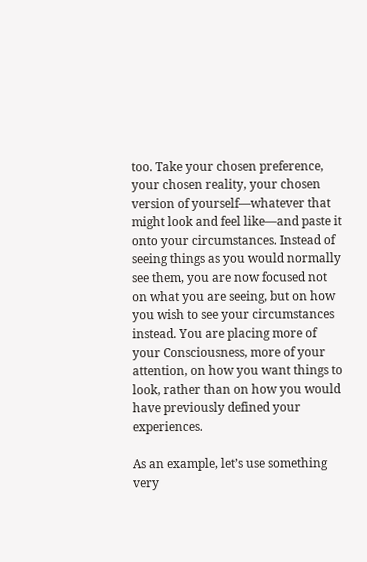too. Take your chosen preference, your chosen reality, your chosen version of yourself—whatever that might look and feel like—and paste it onto your circumstances. Instead of seeing things as you would normally see them, you are now focused not on what you are seeing, but on how you wish to see your circumstances instead. You are placing more of your Consciousness, more of your attention, on how you want things to look, rather than on how you would have previously defined your experiences.

As an example, let’s use something very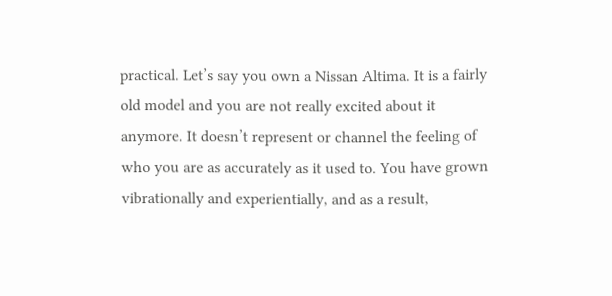practical. Let’s say you own a Nissan Altima. It is a fairly old model and you are not really excited about it anymore. It doesn’t represent or channel the feeling of who you are as accurately as it used to. You have grown vibrationally and experientially, and as a result,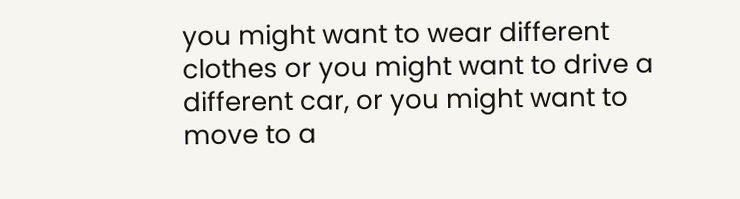you might want to wear different clothes or you might want to drive a different car, or you might want to move to a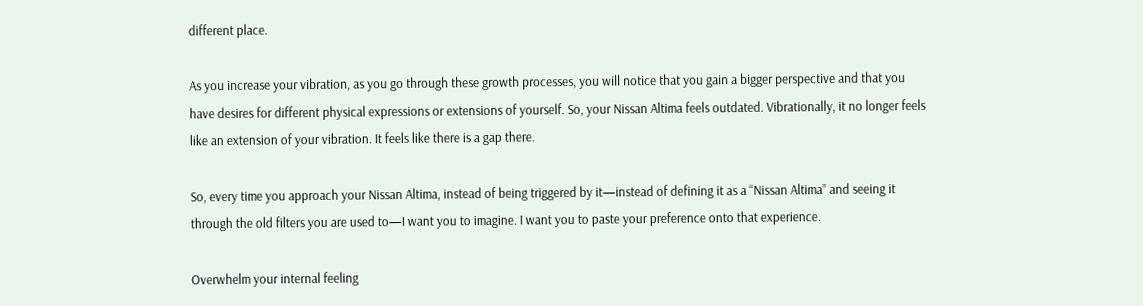different place.

As you increase your vibration, as you go through these growth processes, you will notice that you gain a bigger perspective and that you have desires for different physical expressions or extensions of yourself. So, your Nissan Altima feels outdated. Vibrationally, it no longer feels like an extension of your vibration. It feels like there is a gap there.

So, every time you approach your Nissan Altima, instead of being triggered by it—instead of defining it as a “Nissan Altima” and seeing it through the old filters you are used to—I want you to imagine. I want you to paste your preference onto that experience.

Overwhelm your internal feeling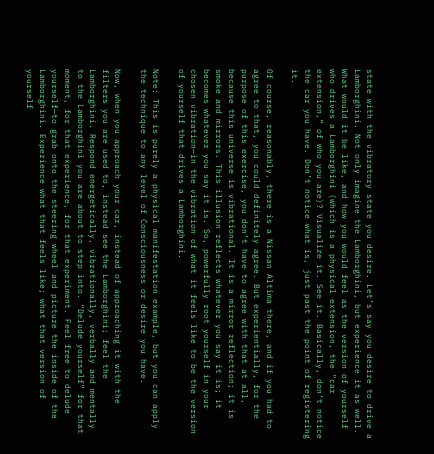state with the vibratory state you desire. Let’s say you desire to drive a Lamborghini. Not only imagine the Lamborghini, but experience it as well. What would it be like, and how you would feel as the version of yourself who drives a Lamborghini (which is a physical extension, the “car extension,” of who you are)? Visualize it. See it. Basically, don’t notice the car you have. Don’t notice what is, just past the point of registering it.

Of course, reasonably, there is a Nissan Altima there, and if you had to agree to that, you could definitely agree. But experientially, for the purpose of this exercise, you don’t have to agree with that at all, because this universe is vibrational. It is a mirror reflection; it is smoke and mirrors. This illusion reflects whatever you say it is; it becomes whatever you say it is. So, powerfully root yourself in your chosen vibration—in the vibration of what it feels like to be the version of yourself that drives a Lamborghini.

Note: This is purely a physical manifestation example, but you can apply the technique to any level of Consciousness or desire you have.

Now, when you approach your car, instead of approaching it with the filters you are used to, instead see the Lamborghini; feel the Lamborghini. Respond energetically, vibrationally, verbally and mentally to the Lamborghini you are about to step into. “Delude yourself” for that moment, for that experience, for that experiment. Feel free to delude yourself—to grab onto the steering wheel and picture the inside of the Lamborghini. Experience what that feels like; what that version of yourself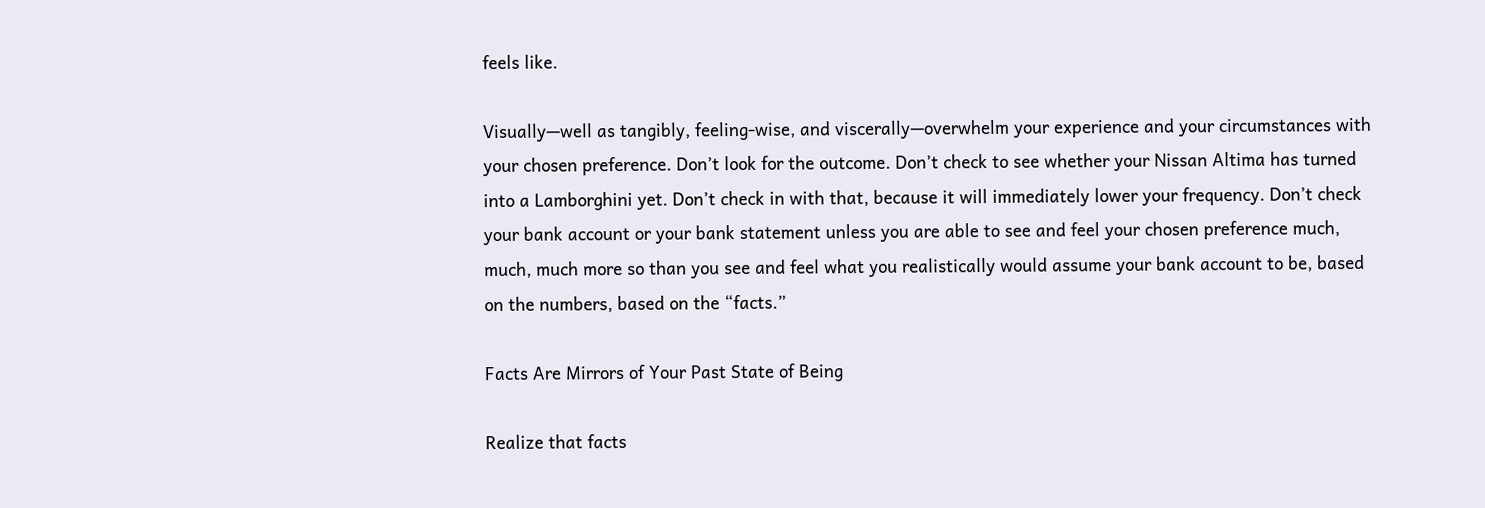feels like.

Visually—well as tangibly, feeling-wise, and viscerally—overwhelm your experience and your circumstances with your chosen preference. Don’t look for the outcome. Don’t check to see whether your Nissan Altima has turned into a Lamborghini yet. Don’t check in with that, because it will immediately lower your frequency. Don’t check your bank account or your bank statement unless you are able to see and feel your chosen preference much, much, much more so than you see and feel what you realistically would assume your bank account to be, based on the numbers, based on the “facts.”

Facts Are Mirrors of Your Past State of Being

Realize that facts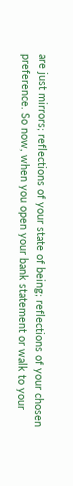are just mirrors; reflections of your state of being; reflections of your chosen preference. So now, when you open your bank statement or walk to your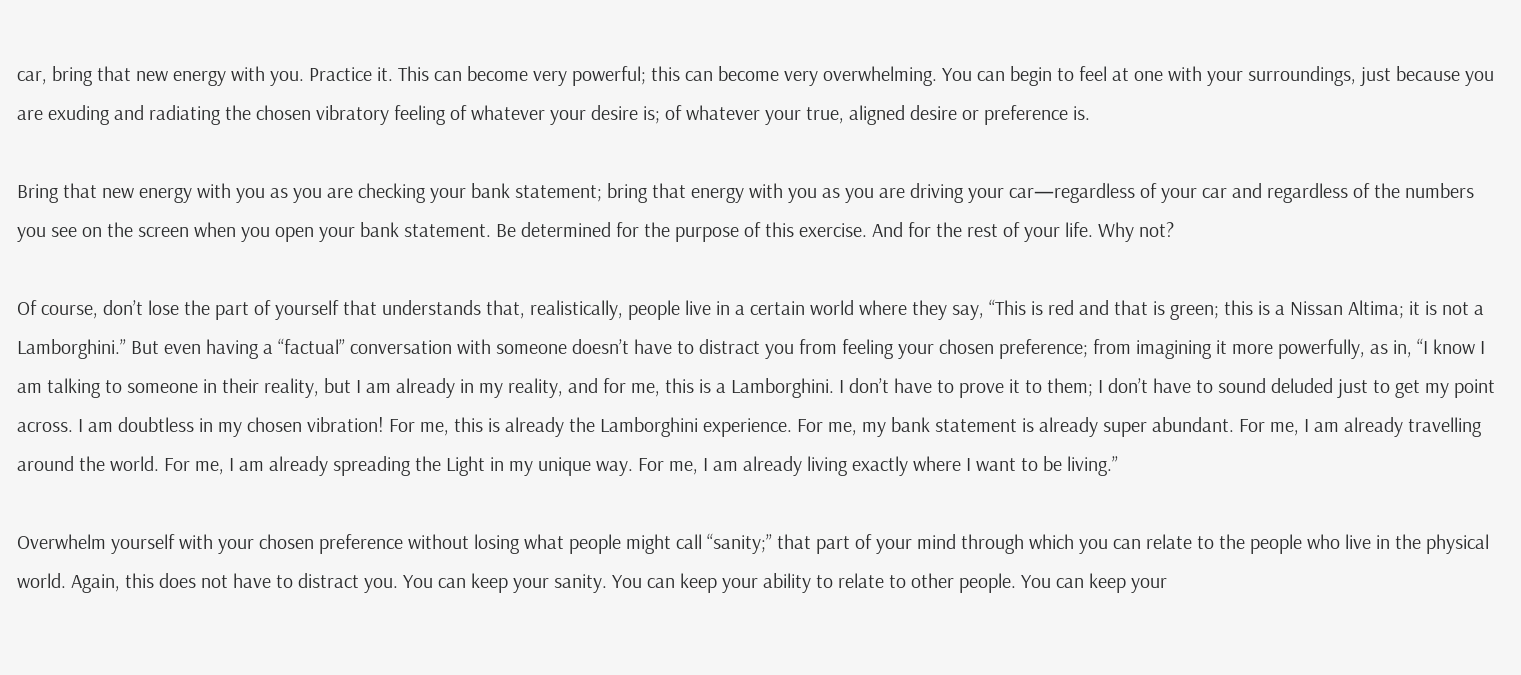car, bring that new energy with you. Practice it. This can become very powerful; this can become very overwhelming. You can begin to feel at one with your surroundings, just because you are exuding and radiating the chosen vibratory feeling of whatever your desire is; of whatever your true, aligned desire or preference is.

Bring that new energy with you as you are checking your bank statement; bring that energy with you as you are driving your car—regardless of your car and regardless of the numbers you see on the screen when you open your bank statement. Be determined for the purpose of this exercise. And for the rest of your life. Why not?

Of course, don’t lose the part of yourself that understands that, realistically, people live in a certain world where they say, “This is red and that is green; this is a Nissan Altima; it is not a Lamborghini.” But even having a “factual” conversation with someone doesn’t have to distract you from feeling your chosen preference; from imagining it more powerfully, as in, “I know I am talking to someone in their reality, but I am already in my reality, and for me, this is a Lamborghini. I don’t have to prove it to them; I don’t have to sound deluded just to get my point across. I am doubtless in my chosen vibration! For me, this is already the Lamborghini experience. For me, my bank statement is already super abundant. For me, I am already travelling around the world. For me, I am already spreading the Light in my unique way. For me, I am already living exactly where I want to be living.”

Overwhelm yourself with your chosen preference without losing what people might call “sanity;” that part of your mind through which you can relate to the people who live in the physical world. Again, this does not have to distract you. You can keep your sanity. You can keep your ability to relate to other people. You can keep your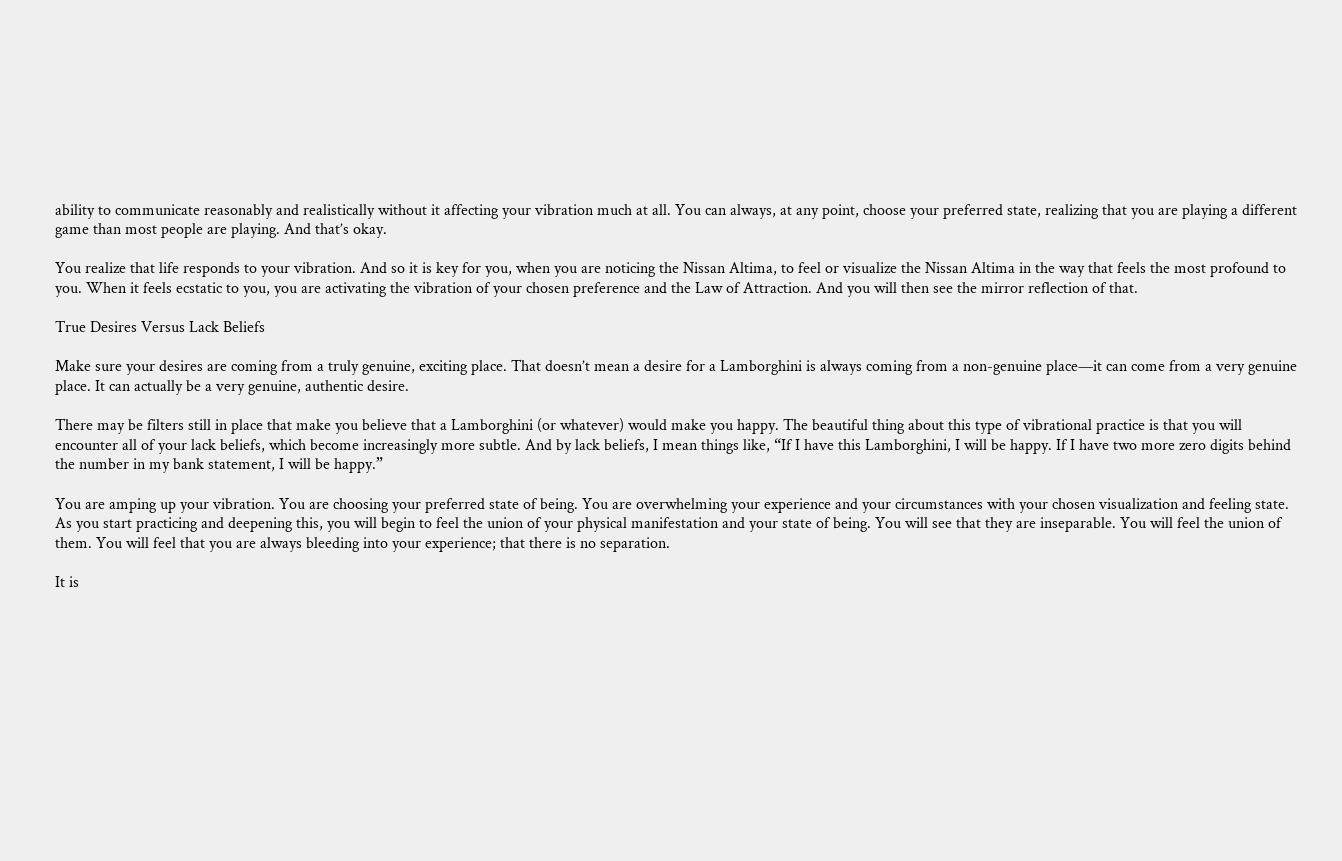ability to communicate reasonably and realistically without it affecting your vibration much at all. You can always, at any point, choose your preferred state, realizing that you are playing a different game than most people are playing. And that’s okay.

You realize that life responds to your vibration. And so it is key for you, when you are noticing the Nissan Altima, to feel or visualize the Nissan Altima in the way that feels the most profound to you. When it feels ecstatic to you, you are activating the vibration of your chosen preference and the Law of Attraction. And you will then see the mirror reflection of that.

True Desires Versus Lack Beliefs

Make sure your desires are coming from a truly genuine, exciting place. That doesn’t mean a desire for a Lamborghini is always coming from a non-genuine place—it can come from a very genuine place. It can actually be a very genuine, authentic desire.

There may be filters still in place that make you believe that a Lamborghini (or whatever) would make you happy. The beautiful thing about this type of vibrational practice is that you will encounter all of your lack beliefs, which become increasingly more subtle. And by lack beliefs, I mean things like, “If I have this Lamborghini, I will be happy. If I have two more zero digits behind the number in my bank statement, I will be happy.”

You are amping up your vibration. You are choosing your preferred state of being. You are overwhelming your experience and your circumstances with your chosen visualization and feeling state. As you start practicing and deepening this, you will begin to feel the union of your physical manifestation and your state of being. You will see that they are inseparable. You will feel the union of them. You will feel that you are always bleeding into your experience; that there is no separation.

It is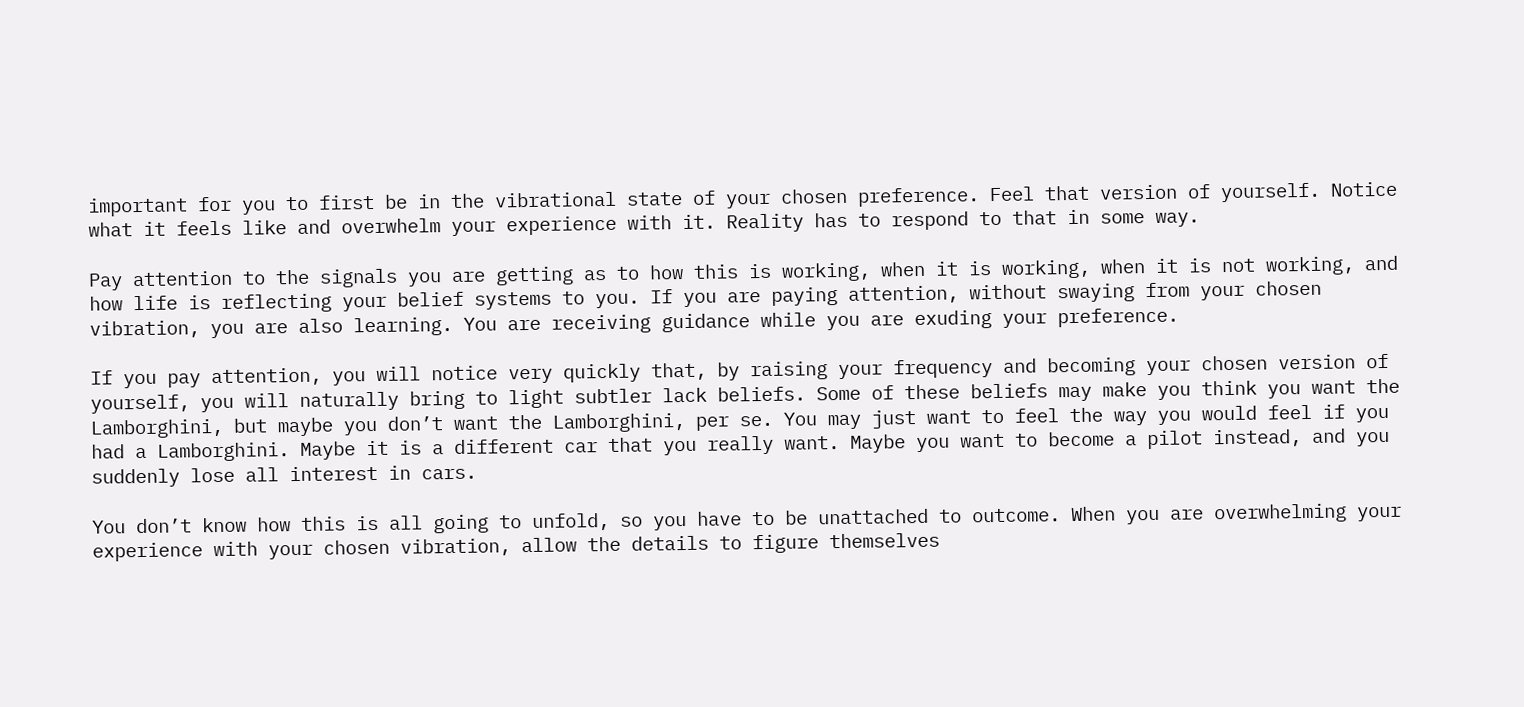important for you to first be in the vibrational state of your chosen preference. Feel that version of yourself. Notice what it feels like and overwhelm your experience with it. Reality has to respond to that in some way.

Pay attention to the signals you are getting as to how this is working, when it is working, when it is not working, and how life is reflecting your belief systems to you. If you are paying attention, without swaying from your chosen vibration, you are also learning. You are receiving guidance while you are exuding your preference.

If you pay attention, you will notice very quickly that, by raising your frequency and becoming your chosen version of yourself, you will naturally bring to light subtler lack beliefs. Some of these beliefs may make you think you want the Lamborghini, but maybe you don’t want the Lamborghini, per se. You may just want to feel the way you would feel if you had a Lamborghini. Maybe it is a different car that you really want. Maybe you want to become a pilot instead, and you suddenly lose all interest in cars.

You don’t know how this is all going to unfold, so you have to be unattached to outcome. When you are overwhelming your experience with your chosen vibration, allow the details to figure themselves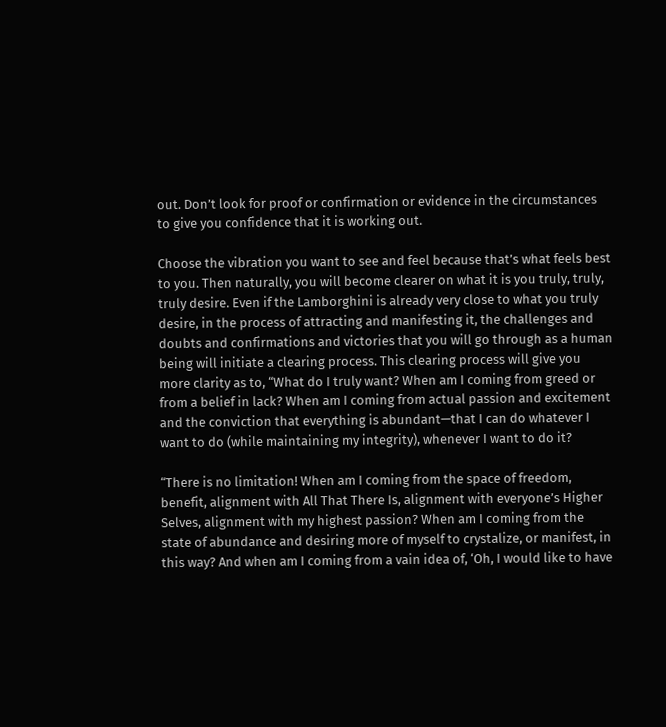out. Don’t look for proof or confirmation or evidence in the circumstances to give you confidence that it is working out.

Choose the vibration you want to see and feel because that’s what feels best to you. Then naturally, you will become clearer on what it is you truly, truly, truly desire. Even if the Lamborghini is already very close to what you truly desire, in the process of attracting and manifesting it, the challenges and doubts and confirmations and victories that you will go through as a human being will initiate a clearing process. This clearing process will give you more clarity as to, “What do I truly want? When am I coming from greed or from a belief in lack? When am I coming from actual passion and excitement and the conviction that everything is abundant—that I can do whatever I want to do (while maintaining my integrity), whenever I want to do it?

“There is no limitation! When am I coming from the space of freedom, benefit, alignment with All That There Is, alignment with everyone’s Higher Selves, alignment with my highest passion? When am I coming from the state of abundance and desiring more of myself to crystalize, or manifest, in this way? And when am I coming from a vain idea of, ‘Oh, I would like to have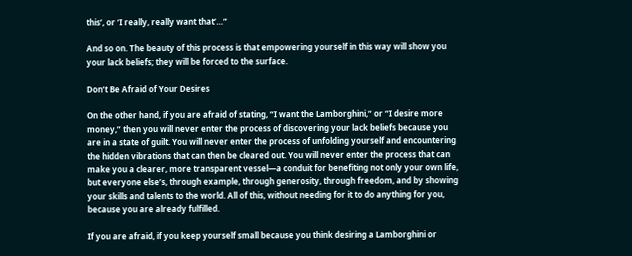this’, or ‘I really, really want that’…”

And so on. The beauty of this process is that empowering yourself in this way will show you your lack beliefs; they will be forced to the surface.

Don’t Be Afraid of Your Desires

On the other hand, if you are afraid of stating, “I want the Lamborghini,“ or “I desire more money,” then you will never enter the process of discovering your lack beliefs because you are in a state of guilt. You will never enter the process of unfolding yourself and encountering the hidden vibrations that can then be cleared out. You will never enter the process that can make you a clearer, more transparent vessel—a conduit for benefiting not only your own life, but everyone else’s, through example, through generosity, through freedom, and by showing your skills and talents to the world. All of this, without needing for it to do anything for you, because you are already fulfilled.

If you are afraid, if you keep yourself small because you think desiring a Lamborghini or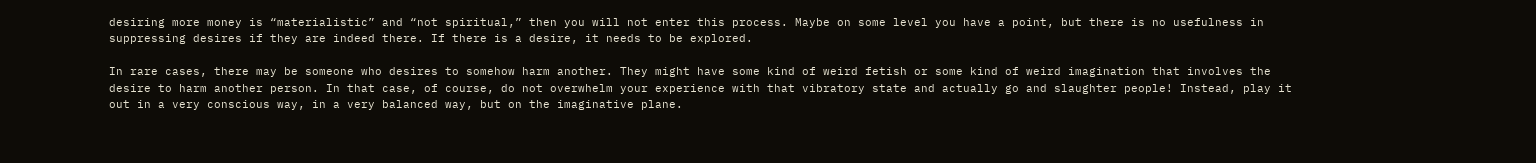desiring more money is “materialistic” and “not spiritual,” then you will not enter this process. Maybe on some level you have a point, but there is no usefulness in suppressing desires if they are indeed there. If there is a desire, it needs to be explored.

In rare cases, there may be someone who desires to somehow harm another. They might have some kind of weird fetish or some kind of weird imagination that involves the desire to harm another person. In that case, of course, do not overwhelm your experience with that vibratory state and actually go and slaughter people! Instead, play it out in a very conscious way, in a very balanced way, but on the imaginative plane.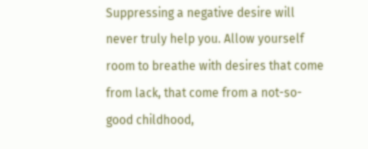Suppressing a negative desire will never truly help you. Allow yourself room to breathe with desires that come from lack, that come from a not-so-good childhood,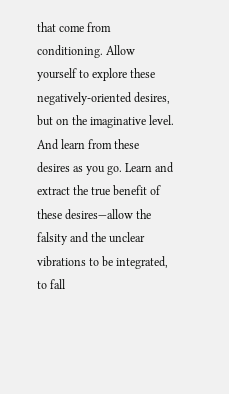that come from conditioning. Allow yourself to explore these negatively-oriented desires, but on the imaginative level. And learn from these desires as you go. Learn and extract the true benefit of these desires—allow the falsity and the unclear vibrations to be integrated, to fall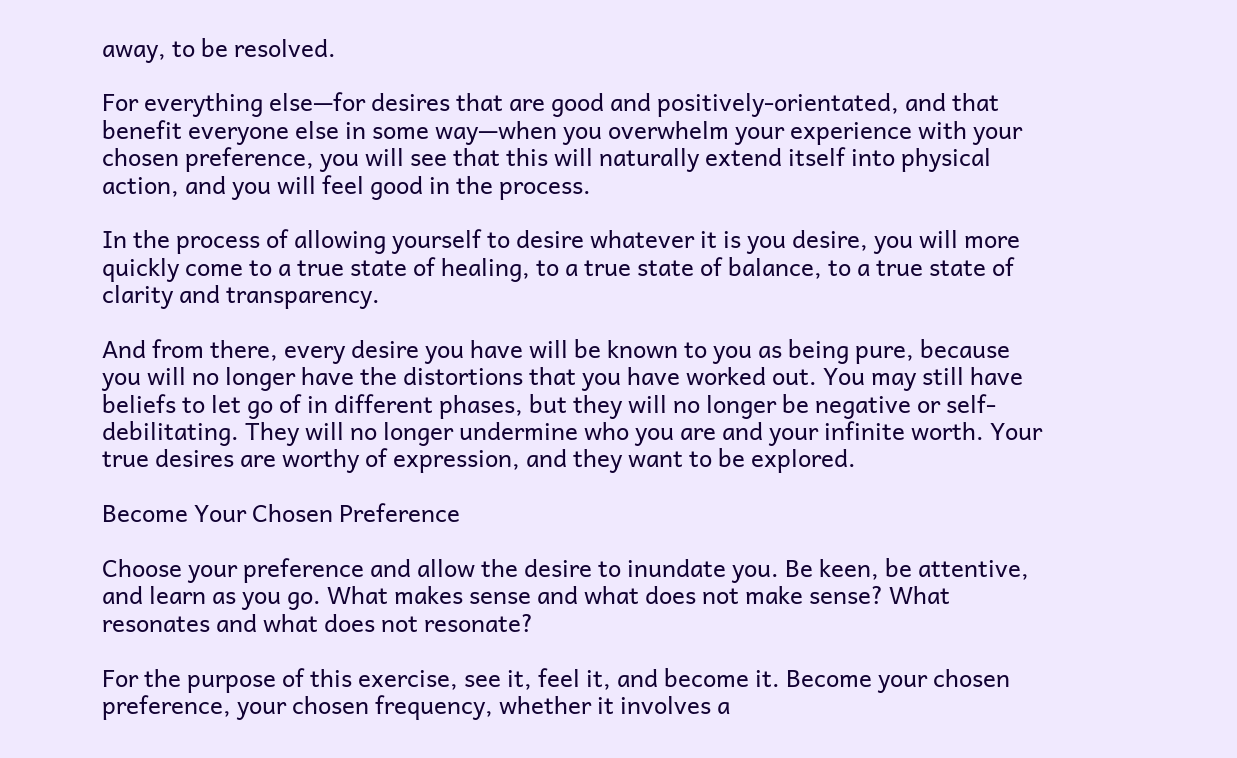away, to be resolved.

For everything else—for desires that are good and positively-orientated, and that benefit everyone else in some way—when you overwhelm your experience with your chosen preference, you will see that this will naturally extend itself into physical action, and you will feel good in the process.

In the process of allowing yourself to desire whatever it is you desire, you will more quickly come to a true state of healing, to a true state of balance, to a true state of clarity and transparency.

And from there, every desire you have will be known to you as being pure, because you will no longer have the distortions that you have worked out. You may still have beliefs to let go of in different phases, but they will no longer be negative or self-debilitating. They will no longer undermine who you are and your infinite worth. Your true desires are worthy of expression, and they want to be explored.

Become Your Chosen Preference

Choose your preference and allow the desire to inundate you. Be keen, be attentive, and learn as you go. What makes sense and what does not make sense? What resonates and what does not resonate?

For the purpose of this exercise, see it, feel it, and become it. Become your chosen preference, your chosen frequency, whether it involves a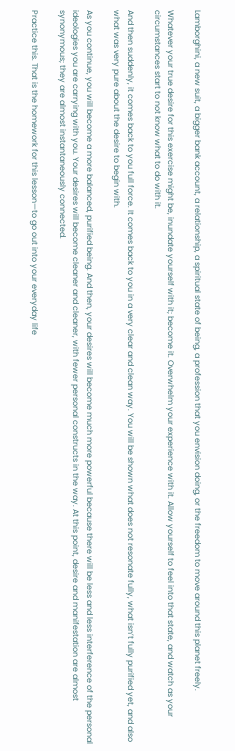Lamborghini, a new suit, a bigger bank account, a relationship, a spiritual state of being, a profession that you envision doing, or the freedom to move around this planet freely.

Whatever your true desire for this exercise might be, inundate yourself with it; become it. Overwhelm your experience with it. Allow yourself to feel into that state, and watch as your circumstances start to not know what to do with it.

And then suddenly, it comes back to you full force. It comes back to you in a very clear and clean way. You will be shown what does not resonate fully, what isn’t fully purified yet, and also what was very pure about the desire to begin with.

As you continue, you will become a more balanced, purified being. And then, your desires will become much more powerful because there will be less and less interference of the personal ideologies you are carrying with you. Your desires will become cleaner and cleaner, with fewer personal constructs in the way. At this point, desire and manifestation are almost synonymous; they are almost instantaneously connected.

Practice this. That is the homework for this lesson—to go out into your everyday life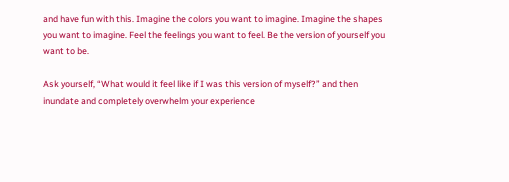and have fun with this. Imagine the colors you want to imagine. Imagine the shapes you want to imagine. Feel the feelings you want to feel. Be the version of yourself you want to be.

Ask yourself, “What would it feel like if I was this version of myself?” and then inundate and completely overwhelm your experience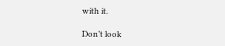with it.

Don’t look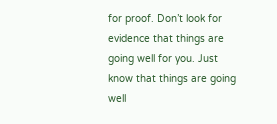for proof. Don’t look for evidence that things are going well for you. Just know that things are going well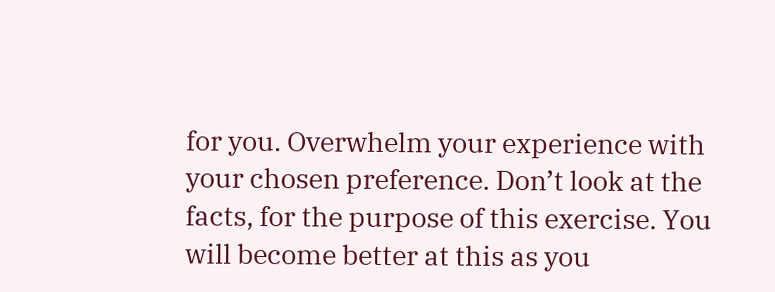for you. Overwhelm your experience with your chosen preference. Don’t look at the facts, for the purpose of this exercise. You will become better at this as you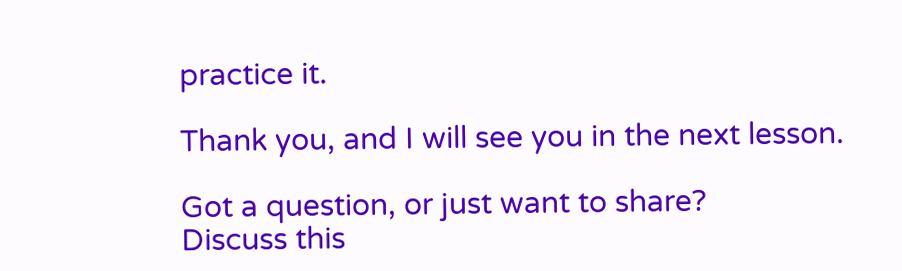practice it.

Thank you, and I will see you in the next lesson.

Got a question, or just want to share?
Discuss this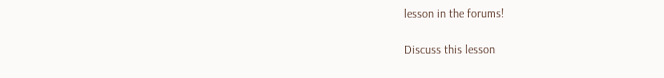lesson in the forums!

Discuss this lesson